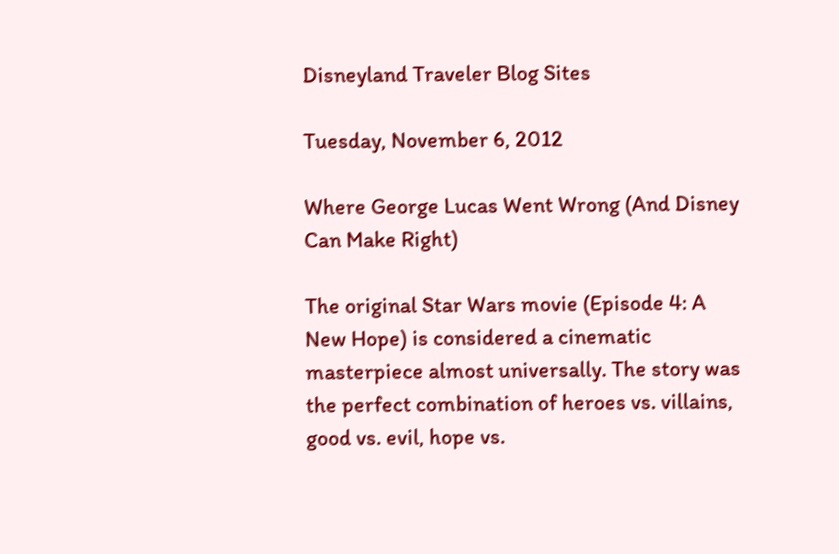Disneyland Traveler Blog Sites

Tuesday, November 6, 2012

Where George Lucas Went Wrong (And Disney Can Make Right)

The original Star Wars movie (Episode 4: A New Hope) is considered a cinematic masterpiece almost universally. The story was the perfect combination of heroes vs. villains, good vs. evil, hope vs.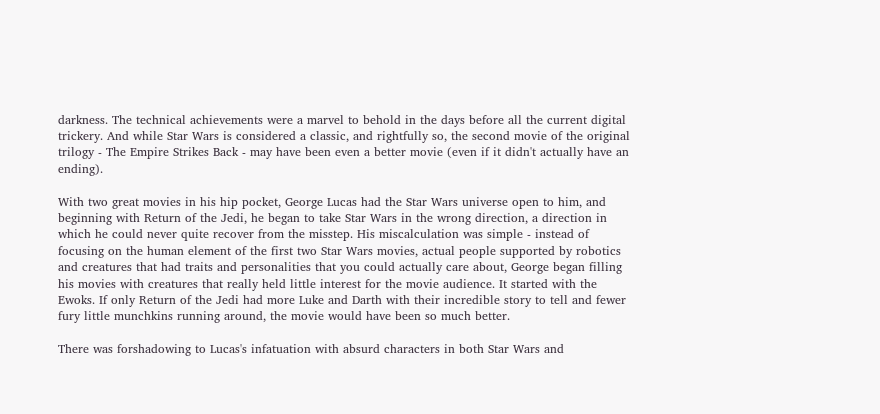darkness. The technical achievements were a marvel to behold in the days before all the current digital trickery. And while Star Wars is considered a classic, and rightfully so, the second movie of the original trilogy - The Empire Strikes Back - may have been even a better movie (even if it didn't actually have an ending).

With two great movies in his hip pocket, George Lucas had the Star Wars universe open to him, and beginning with Return of the Jedi, he began to take Star Wars in the wrong direction, a direction in which he could never quite recover from the misstep. His miscalculation was simple - instead of focusing on the human element of the first two Star Wars movies, actual people supported by robotics and creatures that had traits and personalities that you could actually care about, George began filling his movies with creatures that really held little interest for the movie audience. It started with the Ewoks. If only Return of the Jedi had more Luke and Darth with their incredible story to tell and fewer fury little munchkins running around, the movie would have been so much better.

There was forshadowing to Lucas's infatuation with absurd characters in both Star Wars and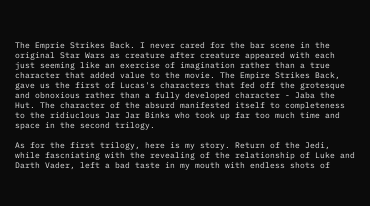The Emprie Strikes Back. I never cared for the bar scene in the original Star Wars as creature after creature appeared with each just seeming like an exercise of imagination rather than a true character that added value to the movie. The Empire Strikes Back, gave us the first of Lucas's characters that fed off the grotesque and obnoxious rather than a fully developed character - Jaba the Hut. The character of the absurd manifested itself to completeness to the ridiuclous Jar Jar Binks who took up far too much time and space in the second trilogy.

As for the first trilogy, here is my story. Return of the Jedi, while fascniating with the revealing of the relationship of Luke and Darth Vader, left a bad taste in my mouth with endless shots of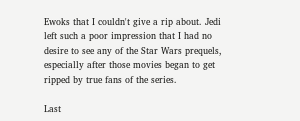Ewoks that I couldn't give a rip about. Jedi left such a poor impression that I had no desire to see any of the Star Wars prequels, especially after those movies began to get ripped by true fans of the series.

Last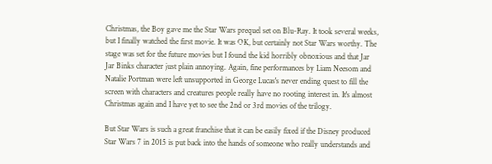Christmas, the Boy gave me the Star Wars prequel set on Blu-Ray. It took several weeks, but I finally watched the first movie. It was OK, but certainly not Star Wars worthy. The stage was set for the future movies but I found the kid horribly obnoxious and that Jar Jar Binks character just plain annoying. Again, fine performances by Liam Neesom and Natalie Portman were left unsupported in George Lucas's never ending quest to fill the screen with characters and creatures people really have no rooting interest in. It's almost Christmas again and I have yet to see the 2nd or 3rd movies of the trilogy.

But Star Wars is such a great franchise that it can be easily fixed if the Disney produced Star Wars 7 in 2015 is put back into the hands of someone who really understands and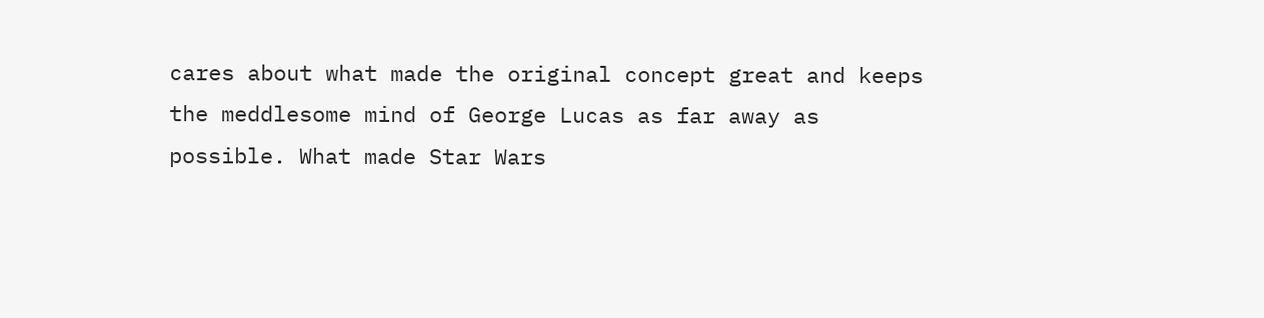cares about what made the original concept great and keeps the meddlesome mind of George Lucas as far away as possible. What made Star Wars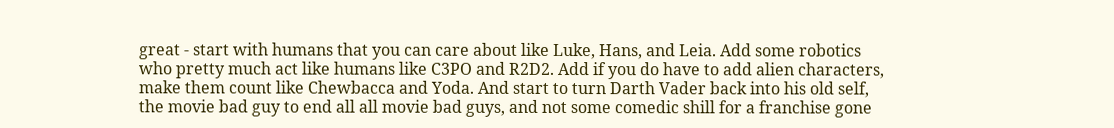great - start with humans that you can care about like Luke, Hans, and Leia. Add some robotics who pretty much act like humans like C3PO and R2D2. Add if you do have to add alien characters, make them count like Chewbacca and Yoda. And start to turn Darth Vader back into his old self, the movie bad guy to end all all movie bad guys, and not some comedic shill for a franchise gone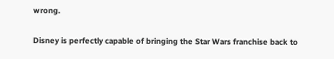wrong.

Disney is perfectly capable of bringing the Star Wars franchise back to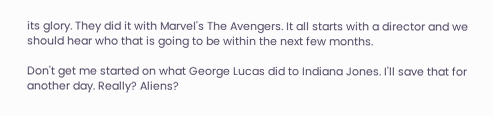its glory. They did it with Marvel's The Avengers. It all starts with a director and we should hear who that is going to be within the next few months.

Don't get me started on what George Lucas did to Indiana Jones. I'll save that for another day. Really? Aliens?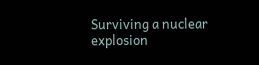Surviving a nuclear explosion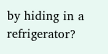by hiding in a refrigerator?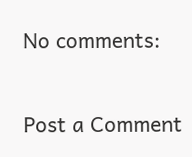No comments:

Post a Comment